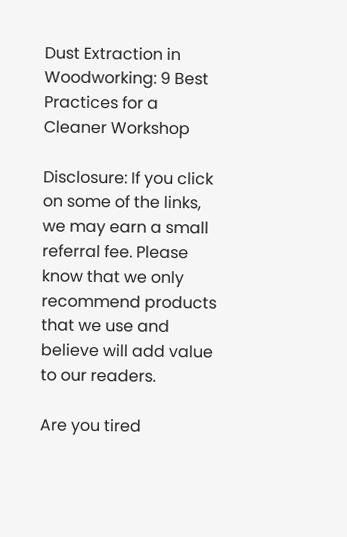Dust Extraction in Woodworking: 9 Best Practices for a Cleaner Workshop

Disclosure: If you click on some of the links, we may earn a small referral fee. Please know that we only recommend products that we use and believe will add value to our readers.

Are you tired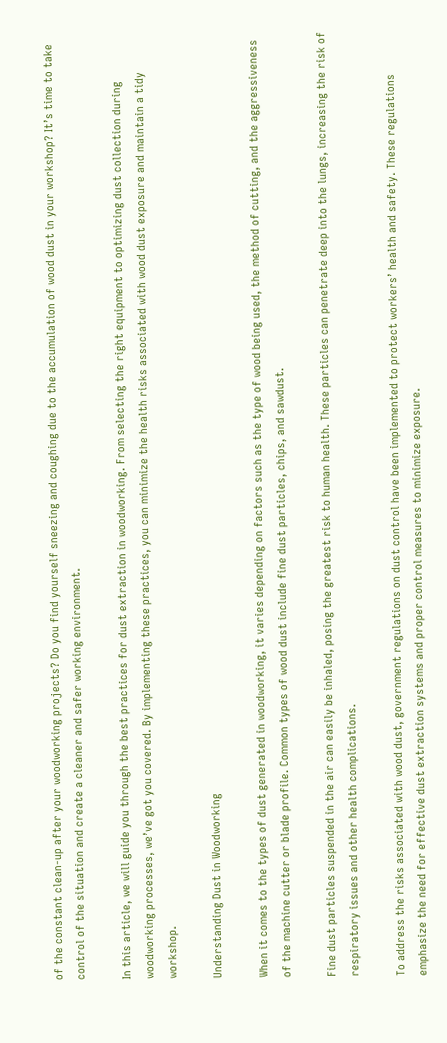of the constant clean-up after your woodworking projects? Do you find yourself sneezing and coughing due to the accumulation of wood dust in your workshop? It’s time to take control of the situation and create a cleaner and safer working environment.

In this article, we will guide you through the best practices for dust extraction in woodworking. From selecting the right equipment to optimizing dust collection during woodworking processes, we’ve got you covered. By implementing these practices, you can minimize the health risks associated with wood dust exposure and maintain a tidy workshop.

Understanding Dust in Woodworking

When it comes to the types of dust generated in woodworking, it varies depending on factors such as the type of wood being used, the method of cutting, and the aggressiveness of the machine cutter or blade profile. Common types of wood dust include fine dust particles, chips, and sawdust.

Fine dust particles suspended in the air can easily be inhaled, posing the greatest risk to human health. These particles can penetrate deep into the lungs, increasing the risk of respiratory issues and other health complications.

To address the risks associated with wood dust, government regulations on dust control have been implemented to protect workers’ health and safety. These regulations emphasize the need for effective dust extraction systems and proper control measures to minimize exposure.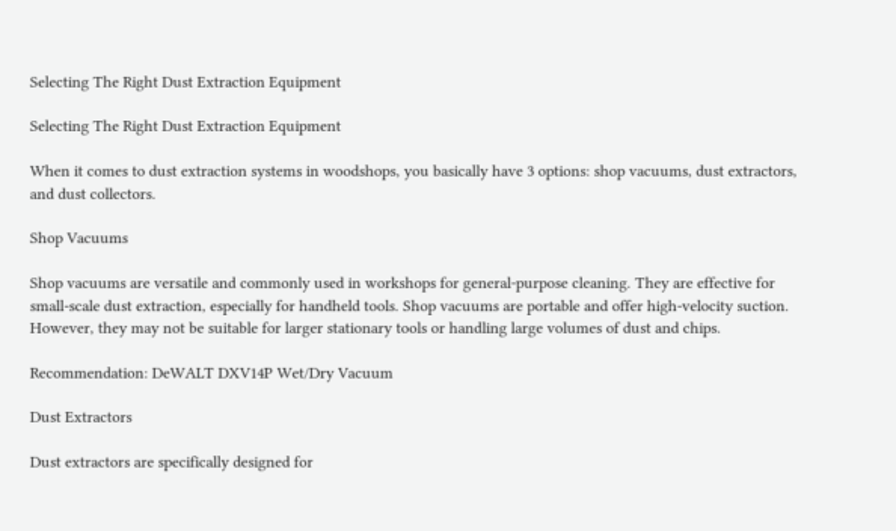Selecting The Right Dust Extraction Equipment

Selecting The Right Dust Extraction Equipment

When it comes to dust extraction systems in woodshops, you basically have 3 options: shop vacuums, dust extractors, and dust collectors.

Shop Vacuums

Shop vacuums are versatile and commonly used in workshops for general-purpose cleaning. They are effective for small-scale dust extraction, especially for handheld tools. Shop vacuums are portable and offer high-velocity suction. However, they may not be suitable for larger stationary tools or handling large volumes of dust and chips.

Recommendation: DeWALT DXV14P Wet/Dry Vacuum

Dust Extractors

Dust extractors are specifically designed for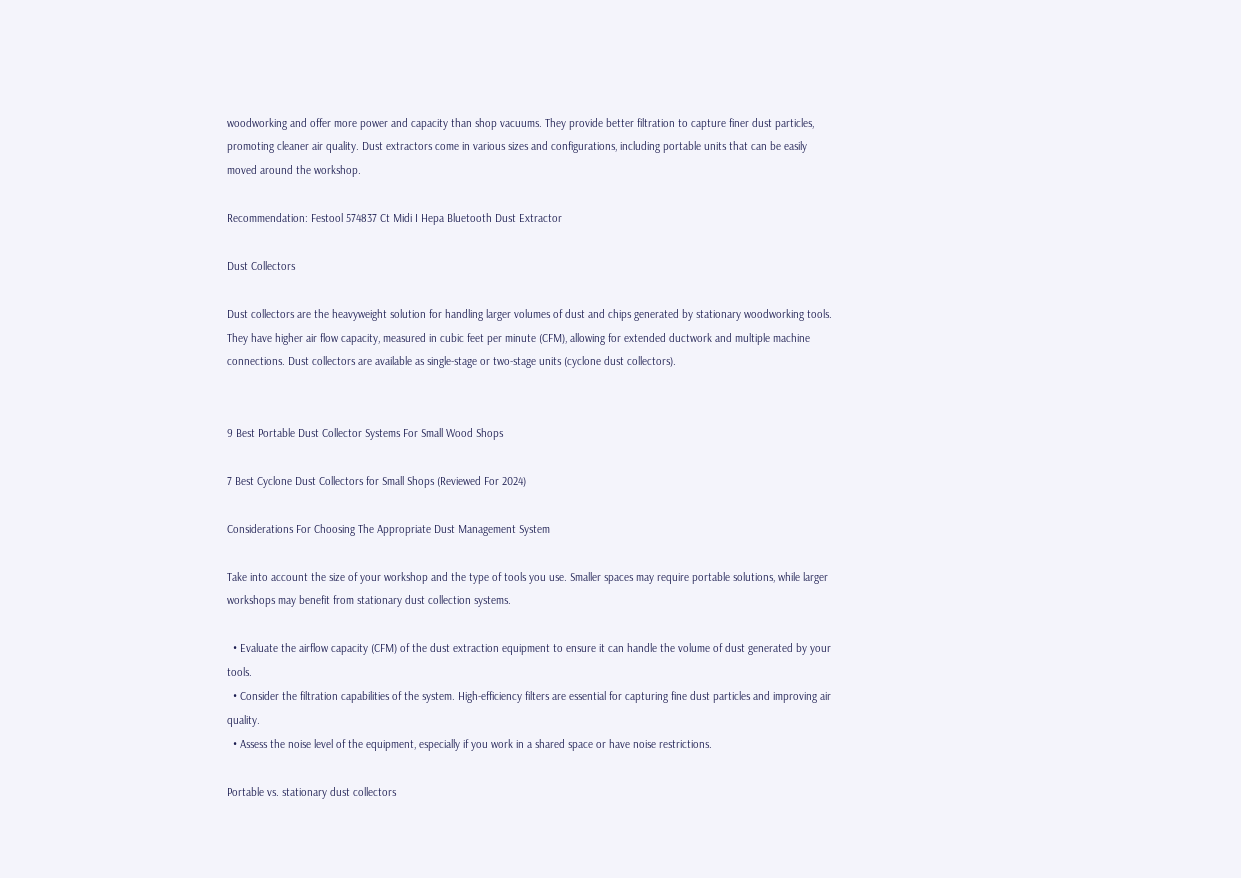woodworking and offer more power and capacity than shop vacuums. They provide better filtration to capture finer dust particles, promoting cleaner air quality. Dust extractors come in various sizes and configurations, including portable units that can be easily moved around the workshop.

Recommendation: Festool 574837 Ct Midi I Hepa Bluetooth Dust Extractor

Dust Collectors

Dust collectors are the heavyweight solution for handling larger volumes of dust and chips generated by stationary woodworking tools. They have higher air flow capacity, measured in cubic feet per minute (CFM), allowing for extended ductwork and multiple machine connections. Dust collectors are available as single-stage or two-stage units (cyclone dust collectors).


9 Best Portable Dust Collector Systems For Small Wood Shops

7 Best Cyclone Dust Collectors for Small Shops (Reviewed For 2024)

Considerations For Choosing The Appropriate Dust Management System

Take into account the size of your workshop and the type of tools you use. Smaller spaces may require portable solutions, while larger workshops may benefit from stationary dust collection systems.

  • Evaluate the airflow capacity (CFM) of the dust extraction equipment to ensure it can handle the volume of dust generated by your tools.
  • Consider the filtration capabilities of the system. High-efficiency filters are essential for capturing fine dust particles and improving air quality.
  • Assess the noise level of the equipment, especially if you work in a shared space or have noise restrictions.

Portable vs. stationary dust collectors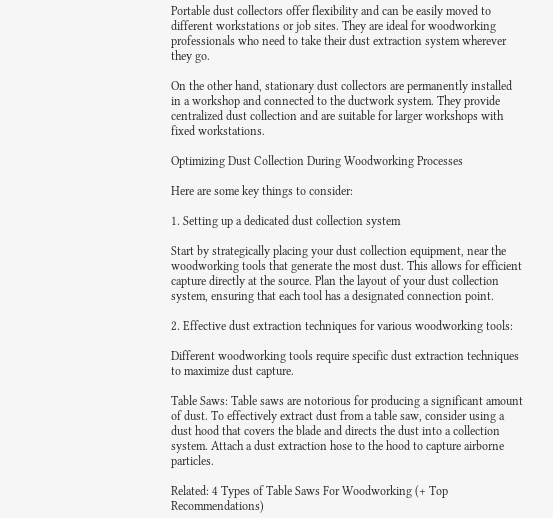Portable dust collectors offer flexibility and can be easily moved to different workstations or job sites. They are ideal for woodworking professionals who need to take their dust extraction system wherever they go.

On the other hand, stationary dust collectors are permanently installed in a workshop and connected to the ductwork system. They provide centralized dust collection and are suitable for larger workshops with fixed workstations.

Optimizing Dust Collection During Woodworking Processes

Here are some key things to consider:

1. Setting up a dedicated dust collection system

Start by strategically placing your dust collection equipment, near the woodworking tools that generate the most dust. This allows for efficient capture directly at the source. Plan the layout of your dust collection system, ensuring that each tool has a designated connection point.

2. Effective dust extraction techniques for various woodworking tools:

Different woodworking tools require specific dust extraction techniques to maximize dust capture.

Table Saws: Table saws are notorious for producing a significant amount of dust. To effectively extract dust from a table saw, consider using a dust hood that covers the blade and directs the dust into a collection system. Attach a dust extraction hose to the hood to capture airborne particles.

Related: 4 Types of Table Saws For Woodworking (+ Top Recommendations)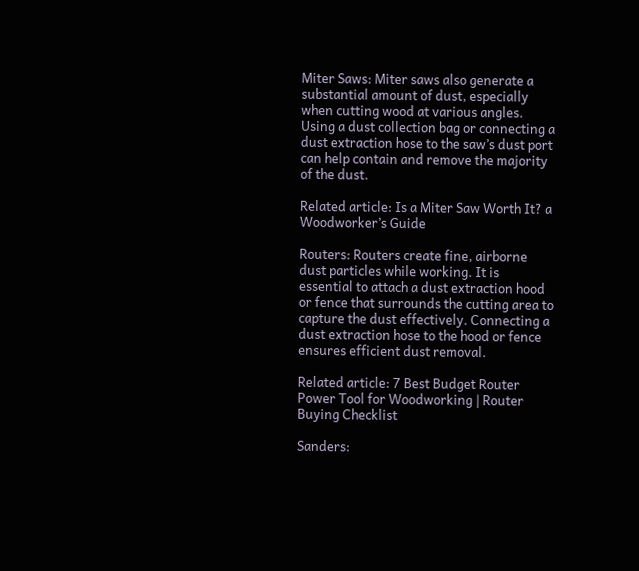Miter Saws: Miter saws also generate a substantial amount of dust, especially when cutting wood at various angles. Using a dust collection bag or connecting a dust extraction hose to the saw’s dust port can help contain and remove the majority of the dust.

Related article: Is a Miter Saw Worth It? a Woodworker’s Guide

Routers: Routers create fine, airborne dust particles while working. It is essential to attach a dust extraction hood or fence that surrounds the cutting area to capture the dust effectively. Connecting a dust extraction hose to the hood or fence ensures efficient dust removal.

Related article: 7 Best Budget Router Power Tool for Woodworking | Router Buying Checklist

Sanders: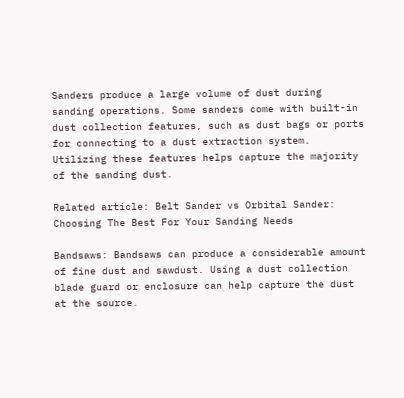Sanders produce a large volume of dust during sanding operations. Some sanders come with built-in dust collection features, such as dust bags or ports for connecting to a dust extraction system. Utilizing these features helps capture the majority of the sanding dust.

Related article: Belt Sander vs Orbital Sander: Choosing The Best For Your Sanding Needs

Bandsaws: Bandsaws can produce a considerable amount of fine dust and sawdust. Using a dust collection blade guard or enclosure can help capture the dust at the source.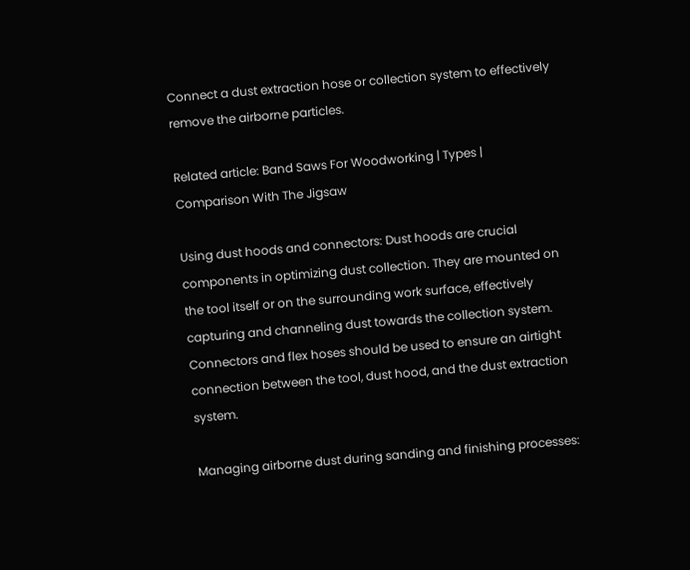Connect a dust extraction hose or collection system to effectively remove the airborne particles.

Related article: Band Saws For Woodworking | Types | Comparison With The Jigsaw

Using dust hoods and connectors: Dust hoods are crucial components in optimizing dust collection. They are mounted on the tool itself or on the surrounding work surface, effectively capturing and channeling dust towards the collection system. Connectors and flex hoses should be used to ensure an airtight connection between the tool, dust hood, and the dust extraction system.

Managing airborne dust during sanding and finishing processes: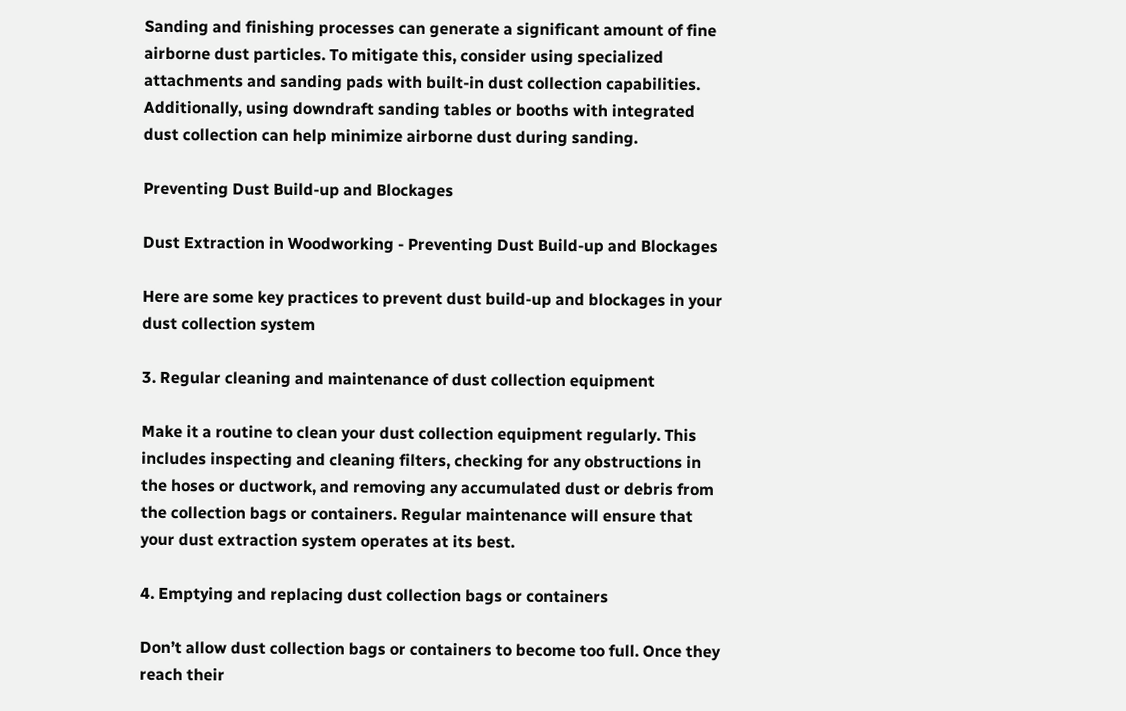Sanding and finishing processes can generate a significant amount of fine airborne dust particles. To mitigate this, consider using specialized attachments and sanding pads with built-in dust collection capabilities. Additionally, using downdraft sanding tables or booths with integrated dust collection can help minimize airborne dust during sanding.

Preventing Dust Build-up and Blockages

Dust Extraction in Woodworking - Preventing Dust Build-up and Blockages

Here are some key practices to prevent dust build-up and blockages in your dust collection system

3. Regular cleaning and maintenance of dust collection equipment

Make it a routine to clean your dust collection equipment regularly. This includes inspecting and cleaning filters, checking for any obstructions in the hoses or ductwork, and removing any accumulated dust or debris from the collection bags or containers. Regular maintenance will ensure that your dust extraction system operates at its best.

4. Emptying and replacing dust collection bags or containers

Don’t allow dust collection bags or containers to become too full. Once they reach their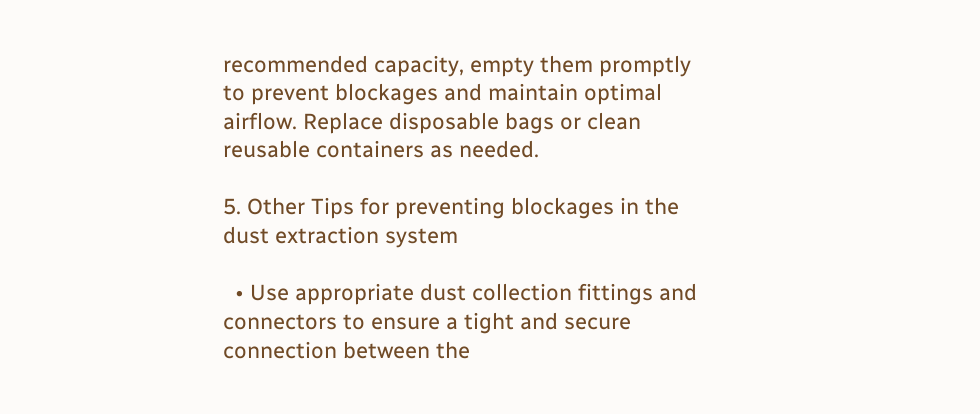recommended capacity, empty them promptly to prevent blockages and maintain optimal airflow. Replace disposable bags or clean reusable containers as needed.

5. Other Tips for preventing blockages in the dust extraction system

  • Use appropriate dust collection fittings and connectors to ensure a tight and secure connection between the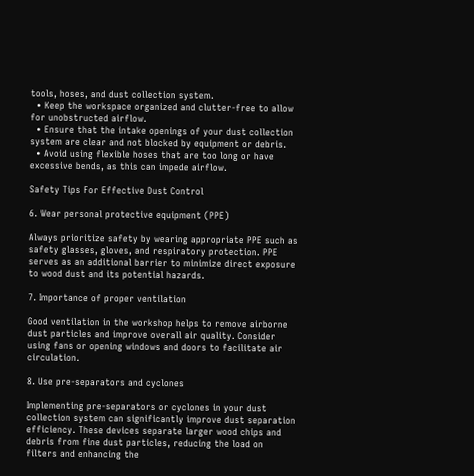tools, hoses, and dust collection system.
  • Keep the workspace organized and clutter-free to allow for unobstructed airflow.
  • Ensure that the intake openings of your dust collection system are clear and not blocked by equipment or debris.
  • Avoid using flexible hoses that are too long or have excessive bends, as this can impede airflow.

Safety Tips For Effective Dust Control

6. Wear personal protective equipment (PPE)

Always prioritize safety by wearing appropriate PPE such as safety glasses, gloves, and respiratory protection. PPE serves as an additional barrier to minimize direct exposure to wood dust and its potential hazards.

7. Importance of proper ventilation

Good ventilation in the workshop helps to remove airborne dust particles and improve overall air quality. Consider using fans or opening windows and doors to facilitate air circulation.

8. Use pre-separators and cyclones

Implementing pre-separators or cyclones in your dust collection system can significantly improve dust separation efficiency. These devices separate larger wood chips and debris from fine dust particles, reducing the load on filters and enhancing the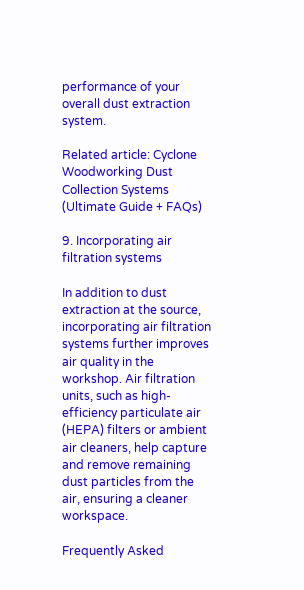performance of your overall dust extraction system.

Related article: Cyclone Woodworking Dust Collection Systems (Ultimate Guide + FAQs)

9. Incorporating air filtration systems

In addition to dust extraction at the source, incorporating air filtration systems further improves air quality in the workshop. Air filtration units, such as high-efficiency particulate air (HEPA) filters or ambient air cleaners, help capture and remove remaining dust particles from the air, ensuring a cleaner workspace.

Frequently Asked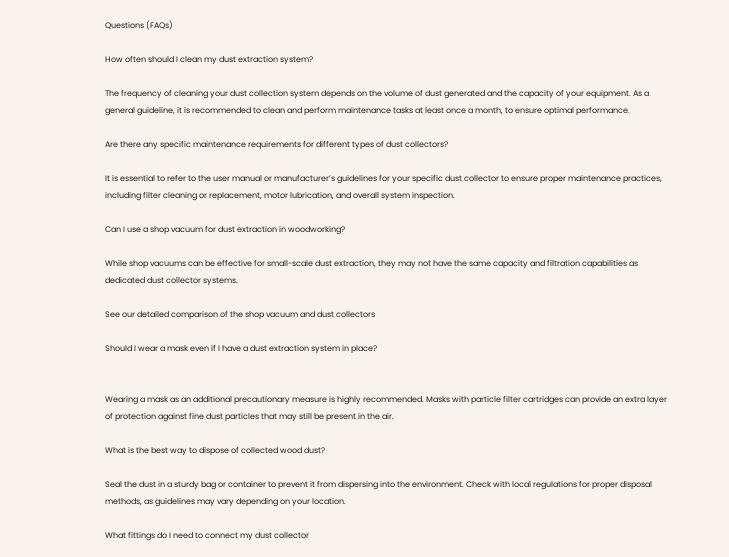Questions (FAQs)

How often should I clean my dust extraction system?

The frequency of cleaning your dust collection system depends on the volume of dust generated and the capacity of your equipment. As a general guideline, it is recommended to clean and perform maintenance tasks at least once a month, to ensure optimal performance.

Are there any specific maintenance requirements for different types of dust collectors?

It is essential to refer to the user manual or manufacturer’s guidelines for your specific dust collector to ensure proper maintenance practices, including filter cleaning or replacement, motor lubrication, and overall system inspection.

Can I use a shop vacuum for dust extraction in woodworking?

While shop vacuums can be effective for small-scale dust extraction, they may not have the same capacity and filtration capabilities as dedicated dust collector systems.

See our detailed comparison of the shop vacuum and dust collectors

Should I wear a mask even if I have a dust extraction system in place?


Wearing a mask as an additional precautionary measure is highly recommended. Masks with particle filter cartridges can provide an extra layer of protection against fine dust particles that may still be present in the air.

What is the best way to dispose of collected wood dust?

Seal the dust in a sturdy bag or container to prevent it from dispersing into the environment. Check with local regulations for proper disposal methods, as guidelines may vary depending on your location.

What fittings do I need to connect my dust collector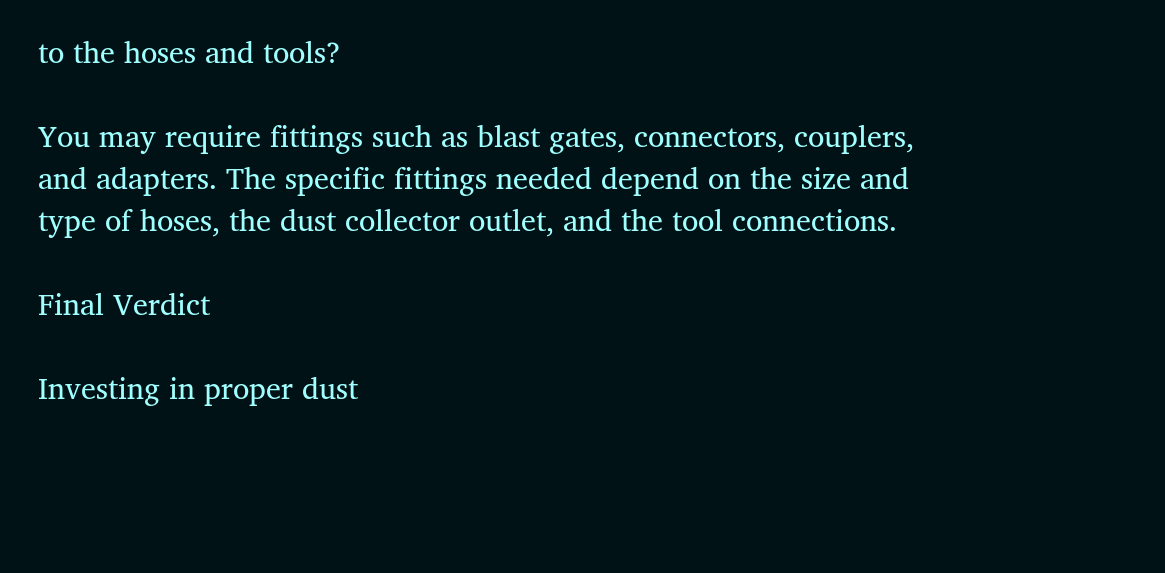to the hoses and tools?

You may require fittings such as blast gates, connectors, couplers, and adapters. The specific fittings needed depend on the size and type of hoses, the dust collector outlet, and the tool connections.

Final Verdict

Investing in proper dust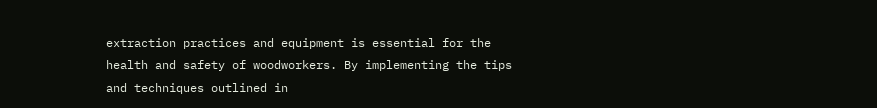extraction practices and equipment is essential for the health and safety of woodworkers. By implementing the tips and techniques outlined in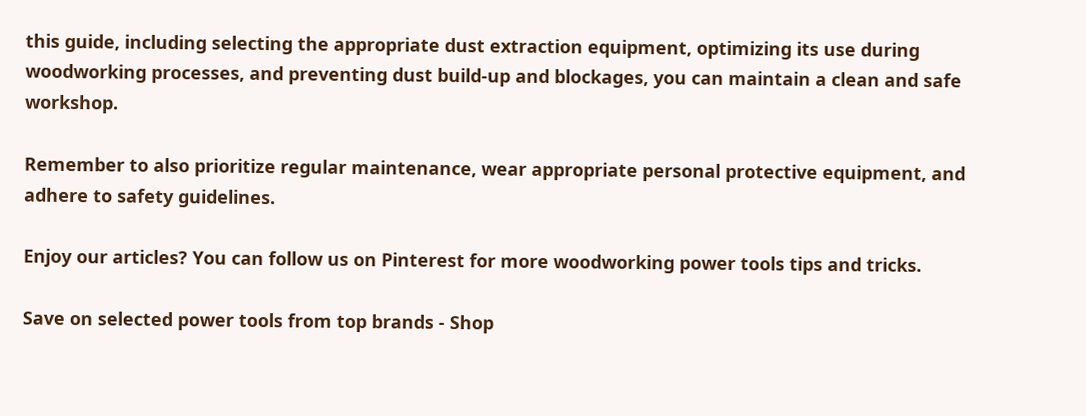this guide, including selecting the appropriate dust extraction equipment, optimizing its use during woodworking processes, and preventing dust build-up and blockages, you can maintain a clean and safe workshop.

Remember to also prioritize regular maintenance, wear appropriate personal protective equipment, and adhere to safety guidelines.

Enjoy our articles? You can follow us on Pinterest for more woodworking power tools tips and tricks.

Save on selected power tools from top brands - Shop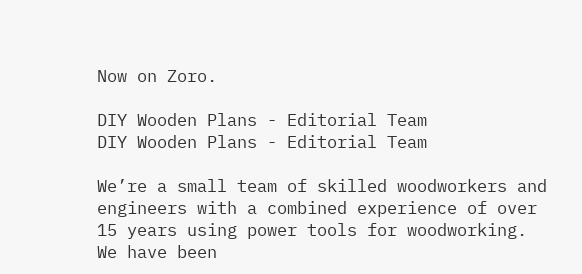Now on Zoro.

DIY Wooden Plans - Editorial Team
DIY Wooden Plans - Editorial Team

We’re a small team of skilled woodworkers and engineers with a combined experience of over 15 years using power tools for woodworking. We have been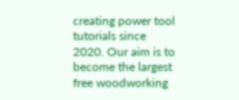creating power tool tutorials since 2020. Our aim is to become the largest free woodworking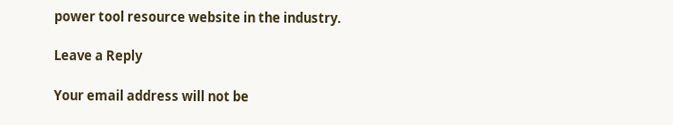power tool resource website in the industry.

Leave a Reply

Your email address will not be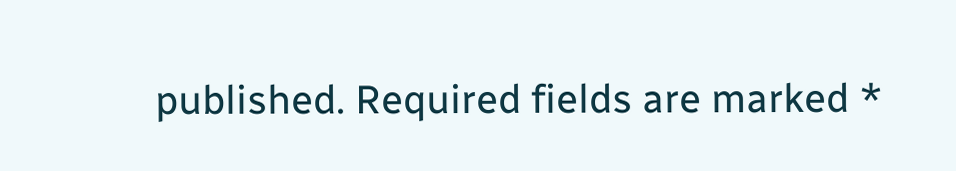published. Required fields are marked *